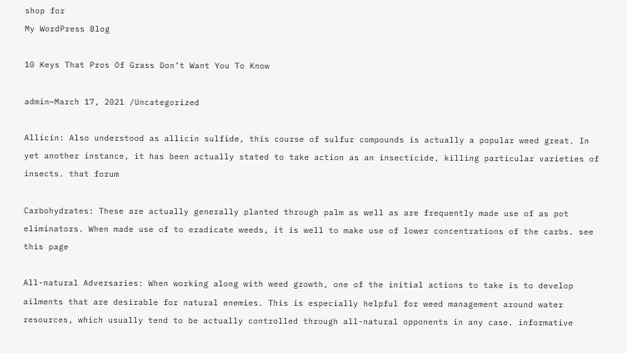shop for
My WordPress Blog

10 Keys That Pros Of Grass Don’t Want You To Know

admin~March 17, 2021 /Uncategorized

Allicin: Also understood as allicin sulfide, this course of sulfur compounds is actually a popular weed great. In yet another instance, it has been actually stated to take action as an insecticide, killing particular varieties of insects. that forum

Carbohydrates: These are actually generally planted through palm as well as are frequently made use of as pot eliminators. When made use of to eradicate weeds, it is well to make use of lower concentrations of the carbs. see this page

All-natural Adversaries: When working along with weed growth, one of the initial actions to take is to develop ailments that are desirable for natural enemies. This is especially helpful for weed management around water resources, which usually tend to be actually controlled through all-natural opponents in any case. informative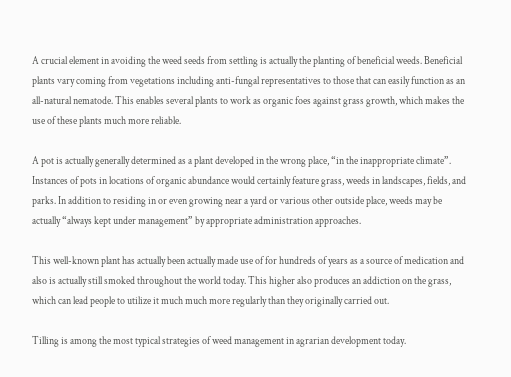A crucial element in avoiding the weed seeds from settling is actually the planting of beneficial weeds. Beneficial plants vary coming from vegetations including anti-fungal representatives to those that can easily function as an all-natural nematode. This enables several plants to work as organic foes against grass growth, which makes the use of these plants much more reliable.

A pot is actually generally determined as a plant developed in the wrong place, “in the inappropriate climate”. Instances of pots in locations of organic abundance would certainly feature grass, weeds in landscapes, fields, and parks. In addition to residing in or even growing near a yard or various other outside place, weeds may be actually “always kept under management” by appropriate administration approaches.

This well-known plant has actually been actually made use of for hundreds of years as a source of medication and also is actually still smoked throughout the world today. This higher also produces an addiction on the grass, which can lead people to utilize it much much more regularly than they originally carried out.

Tilling is among the most typical strategies of weed management in agrarian development today.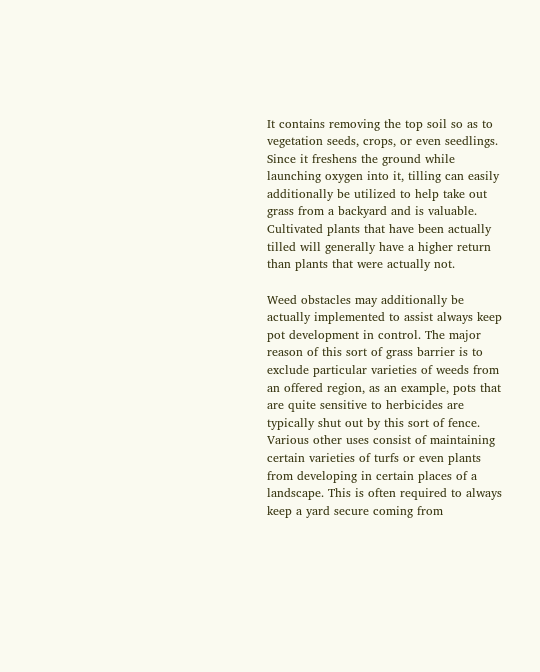It contains removing the top soil so as to vegetation seeds, crops, or even seedlings. Since it freshens the ground while launching oxygen into it, tilling can easily additionally be utilized to help take out grass from a backyard and is valuable. Cultivated plants that have been actually tilled will generally have a higher return than plants that were actually not.

Weed obstacles may additionally be actually implemented to assist always keep pot development in control. The major reason of this sort of grass barrier is to exclude particular varieties of weeds from an offered region, as an example, pots that are quite sensitive to herbicides are typically shut out by this sort of fence. Various other uses consist of maintaining certain varieties of turfs or even plants from developing in certain places of a landscape. This is often required to always keep a yard secure coming from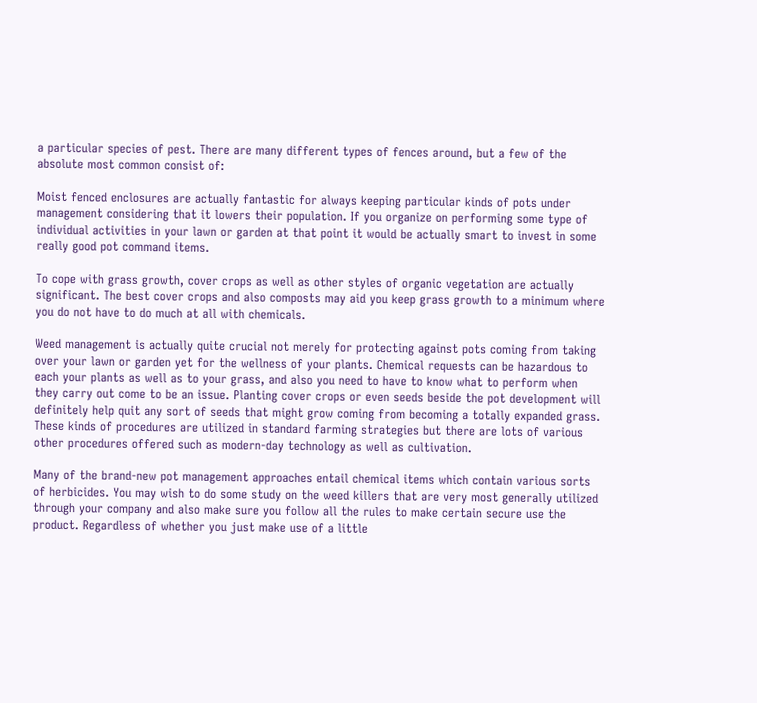a particular species of pest. There are many different types of fences around, but a few of the absolute most common consist of:

Moist fenced enclosures are actually fantastic for always keeping particular kinds of pots under management considering that it lowers their population. If you organize on performing some type of individual activities in your lawn or garden at that point it would be actually smart to invest in some really good pot command items.

To cope with grass growth, cover crops as well as other styles of organic vegetation are actually significant. The best cover crops and also composts may aid you keep grass growth to a minimum where you do not have to do much at all with chemicals.

Weed management is actually quite crucial not merely for protecting against pots coming from taking over your lawn or garden yet for the wellness of your plants. Chemical requests can be hazardous to each your plants as well as to your grass, and also you need to have to know what to perform when they carry out come to be an issue. Planting cover crops or even seeds beside the pot development will definitely help quit any sort of seeds that might grow coming from becoming a totally expanded grass. These kinds of procedures are utilized in standard farming strategies but there are lots of various other procedures offered such as modern-day technology as well as cultivation.

Many of the brand-new pot management approaches entail chemical items which contain various sorts of herbicides. You may wish to do some study on the weed killers that are very most generally utilized through your company and also make sure you follow all the rules to make certain secure use the product. Regardless of whether you just make use of a little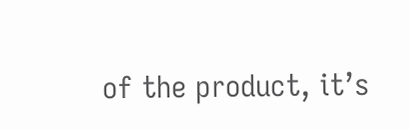of the product, it’s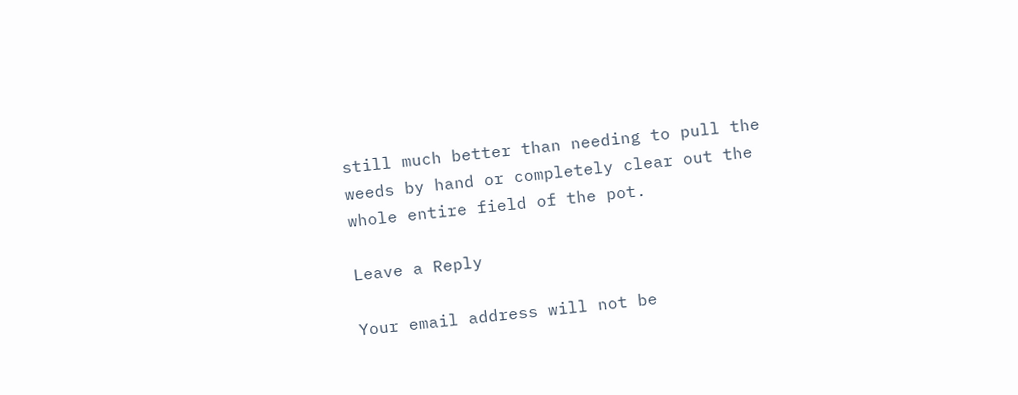still much better than needing to pull the weeds by hand or completely clear out the whole entire field of the pot.

Leave a Reply

Your email address will not be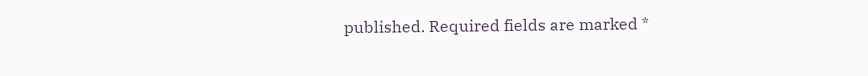published. Required fields are marked *